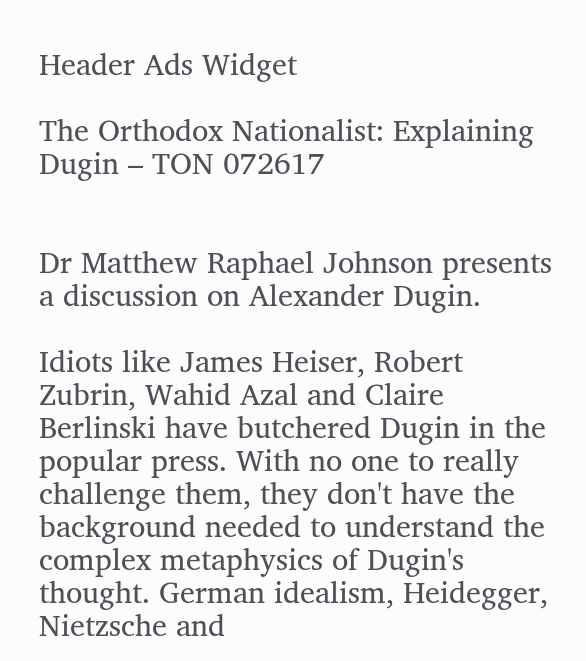Header Ads Widget

The Orthodox Nationalist: Explaining Dugin – TON 072617


Dr Matthew Raphael Johnson presents a discussion on Alexander Dugin.

Idiots like James Heiser, Robert Zubrin, Wahid Azal and Claire Berlinski have butchered Dugin in the popular press. With no one to really challenge them, they don't have the background needed to understand the complex metaphysics of Dugin's thought. German idealism, Heidegger, Nietzsche and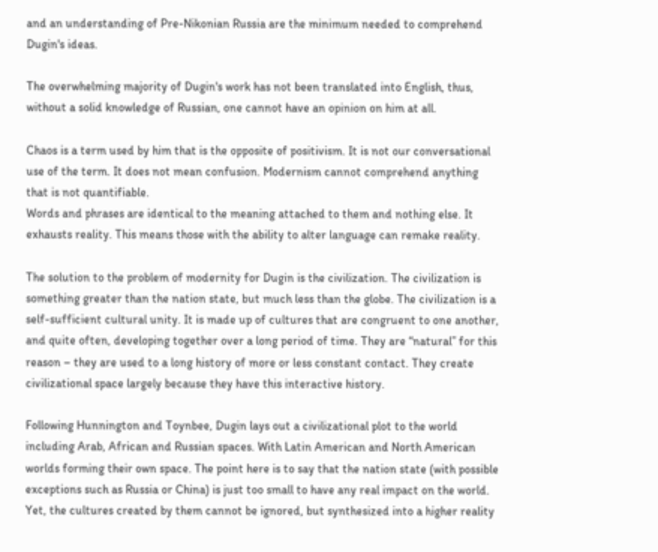and an understanding of Pre-Nikonian Russia are the minimum needed to comprehend Dugin's ideas.

The overwhelming majority of Dugin's work has not been translated into English, thus, without a solid knowledge of Russian, one cannot have an opinion on him at all.

Chaos is a term used by him that is the opposite of positivism. It is not our conversational use of the term. It does not mean confusion. Modernism cannot comprehend anything that is not quantifiable.
Words and phrases are identical to the meaning attached to them and nothing else. It exhausts reality. This means those with the ability to alter language can remake reality.

The solution to the problem of modernity for Dugin is the civilization. The civilization is something greater than the nation state, but much less than the globe. The civilization is a self-sufficient cultural unity. It is made up of cultures that are congruent to one another, and quite often, developing together over a long period of time. They are “natural” for this reason – they are used to a long history of more or less constant contact. They create civilizational space largely because they have this interactive history.

Following Hunnington and Toynbee, Dugin lays out a civilizational plot to the world including Arab, African and Russian spaces. With Latin American and North American worlds forming their own space. The point here is to say that the nation state (with possible exceptions such as Russia or China) is just too small to have any real impact on the world. Yet, the cultures created by them cannot be ignored, but synthesized into a higher reality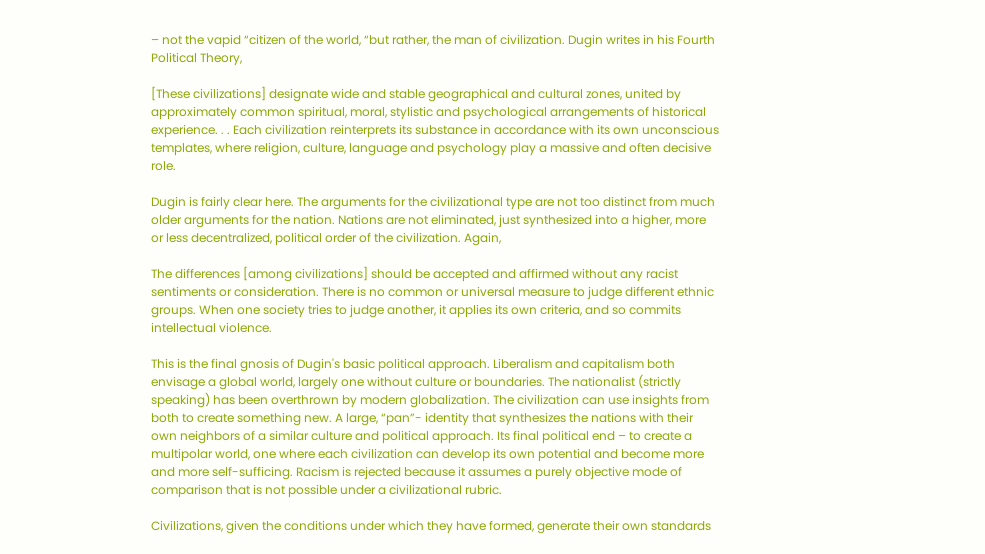– not the vapid “citizen of the world, “but rather, the man of civilization. Dugin writes in his Fourth Political Theory,

[These civilizations] designate wide and stable geographical and cultural zones, united by approximately common spiritual, moral, stylistic and psychological arrangements of historical experience. . . Each civilization reinterprets its substance in accordance with its own unconscious templates, where religion, culture, language and psychology play a massive and often decisive role.

Dugin is fairly clear here. The arguments for the civilizational type are not too distinct from much older arguments for the nation. Nations are not eliminated, just synthesized into a higher, more or less decentralized, political order of the civilization. Again,

The differences [among civilizations] should be accepted and affirmed without any racist sentiments or consideration. There is no common or universal measure to judge different ethnic groups. When one society tries to judge another, it applies its own criteria, and so commits intellectual violence.

This is the final gnosis of Dugin's basic political approach. Liberalism and capitalism both envisage a global world, largely one without culture or boundaries. The nationalist (strictly speaking) has been overthrown by modern globalization. The civilization can use insights from both to create something new. A large, “pan”- identity that synthesizes the nations with their own neighbors of a similar culture and political approach. Its final political end – to create a multipolar world, one where each civilization can develop its own potential and become more and more self-sufficing. Racism is rejected because it assumes a purely objective mode of comparison that is not possible under a civilizational rubric.

Civilizations, given the conditions under which they have formed, generate their own standards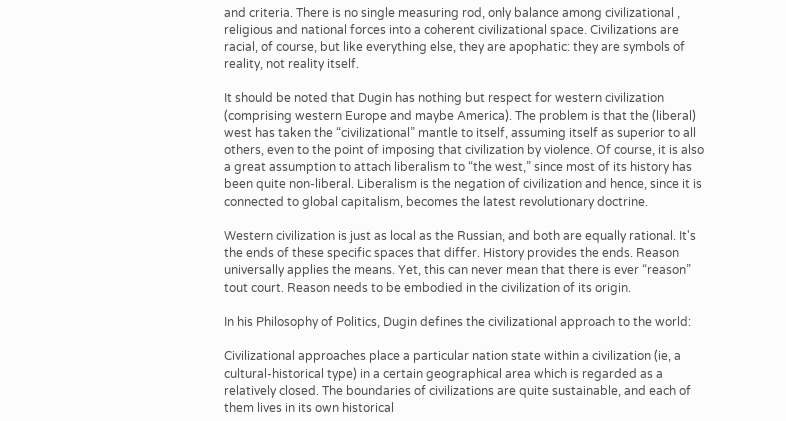and criteria. There is no single measuring rod, only balance among civilizational , religious and national forces into a coherent civilizational space. Civilizations are racial, of course, but like everything else, they are apophatic: they are symbols of reality, not reality itself.

It should be noted that Dugin has nothing but respect for western civilization (comprising western Europe and maybe America). The problem is that the (liberal) west has taken the “civilizational” mantle to itself, assuming itself as superior to all others, even to the point of imposing that civilization by violence. Of course, it is also a great assumption to attach liberalism to “the west,” since most of its history has been quite non-liberal. Liberalism is the negation of civilization and hence, since it is connected to global capitalism, becomes the latest revolutionary doctrine.

Western civilization is just as local as the Russian, and both are equally rational. It's the ends of these specific spaces that differ. History provides the ends. Reason universally applies the means. Yet, this can never mean that there is ever “reason” tout court. Reason needs to be embodied in the civilization of its origin.

In his Philosophy of Politics, Dugin defines the civilizational approach to the world:

Civilizational approaches place a particular nation state within a civilization (ie, a cultural-historical type) in a certain geographical area which is regarded as a relatively closed. The boundaries of civilizations are quite sustainable, and each of them lives in its own historical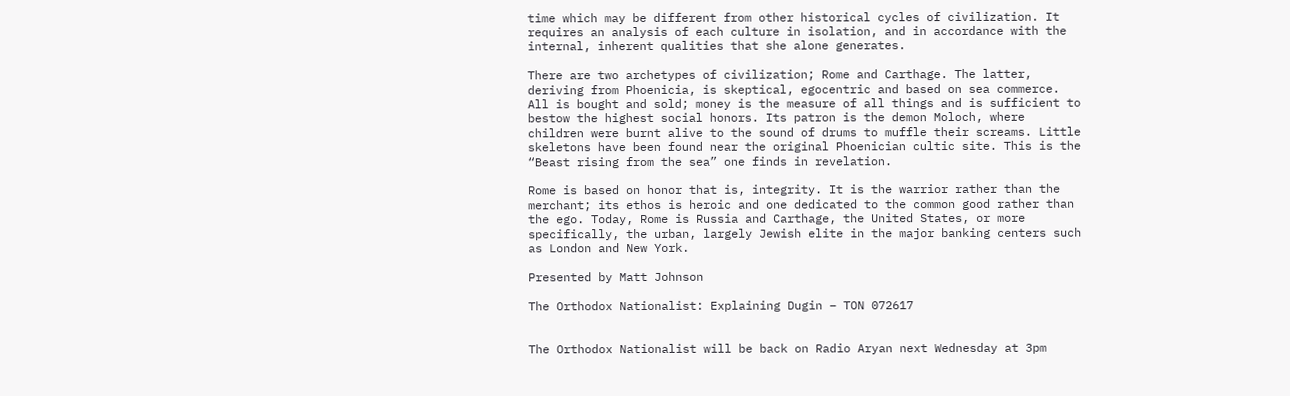time which may be different from other historical cycles of civilization. It requires an analysis of each culture in isolation, and in accordance with the internal, inherent qualities that she alone generates.

There are two archetypes of civilization; Rome and Carthage. The latter, deriving from Phoenicia, is skeptical, egocentric and based on sea commerce. All is bought and sold; money is the measure of all things and is sufficient to bestow the highest social honors. Its patron is the demon Moloch, where children were burnt alive to the sound of drums to muffle their screams. Little skeletons have been found near the original Phoenician cultic site. This is the “Beast rising from the sea” one finds in revelation.

Rome is based on honor that is, integrity. It is the warrior rather than the merchant; its ethos is heroic and one dedicated to the common good rather than the ego. Today, Rome is Russia and Carthage, the United States, or more specifically, the urban, largely Jewish elite in the major banking centers such as London and New York.

Presented by Matt Johnson

The Orthodox Nationalist: Explaining Dugin – TON 072617


The Orthodox Nationalist will be back on Radio Aryan next Wednesday at 3pm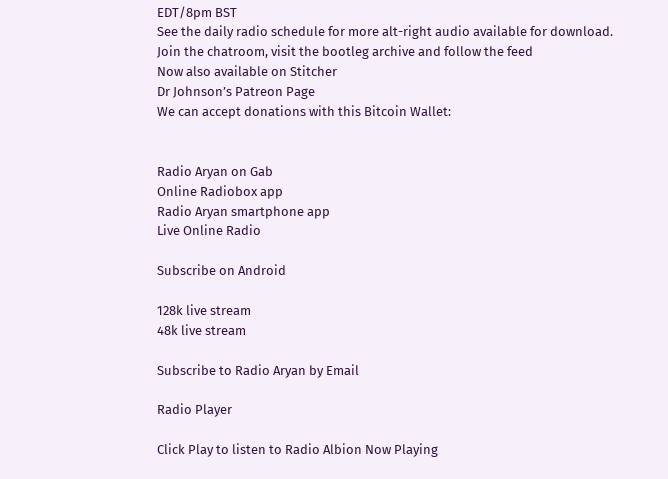EDT/8pm BST
See the daily radio schedule for more alt-right audio available for download.
Join the chatroom, visit the bootleg archive and follow the feed
Now also available on Stitcher
Dr Johnson’s Patreon Page
We can accept donations with this Bitcoin Wallet:


Radio Aryan on Gab
Online Radiobox app
Radio Aryan smartphone app
Live Online Radio

Subscribe on Android

128k live stream
48k live stream

Subscribe to Radio Aryan by Email

Radio Player

Click Play to listen to Radio Albion Now Playing